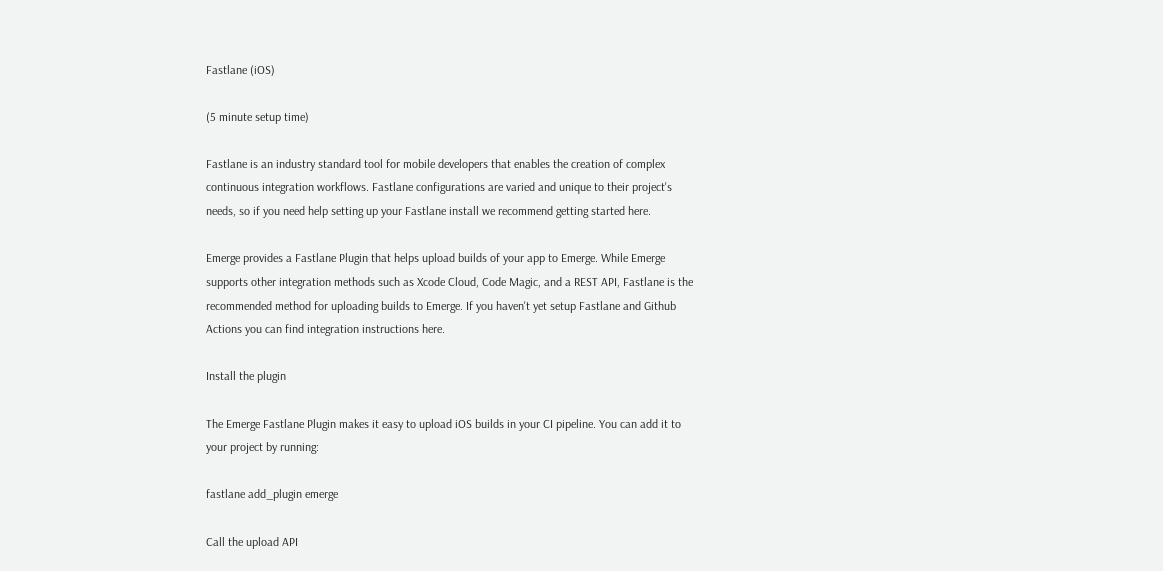Fastlane (iOS)

(5 minute setup time)

Fastlane is an industry standard tool for mobile developers that enables the creation of complex continuous integration workflows. Fastlane configurations are varied and unique to their project's needs, so if you need help setting up your Fastlane install we recommend getting started here.

Emerge provides a Fastlane Plugin that helps upload builds of your app to Emerge. While Emerge supports other integration methods such as Xcode Cloud, Code Magic, and a REST API, Fastlane is the recommended method for uploading builds to Emerge. If you haven't yet setup Fastlane and Github Actions you can find integration instructions here.

Install the plugin

The Emerge Fastlane Plugin makes it easy to upload iOS builds in your CI pipeline. You can add it to your project by running:

fastlane add_plugin emerge

Call the upload API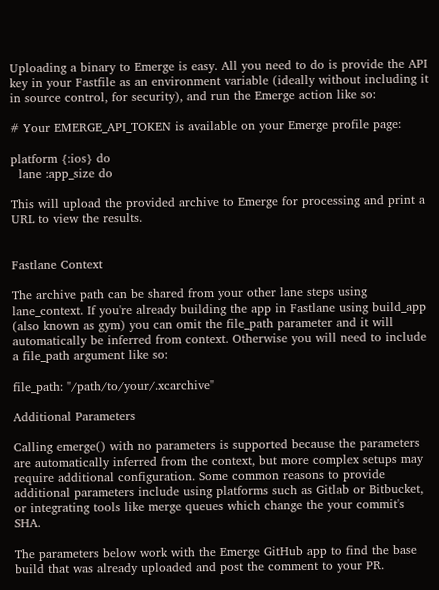Uploading a binary to Emerge is easy. All you need to do is provide the API key in your Fastfile as an environment variable (ideally without including it in source control, for security), and run the Emerge action like so:

# Your EMERGE_API_TOKEN is available on your Emerge profile page:

platform {:ios} do
  lane :app_size do

This will upload the provided archive to Emerge for processing and print a URL to view the results.


Fastlane Context

The archive path can be shared from your other lane steps using lane_context. If you're already building the app in Fastlane using build_app (also known as gym) you can omit the file_path parameter and it will automatically be inferred from context. Otherwise you will need to include a file_path argument like so:

file_path: "/path/to/your/.xcarchive"

Additional Parameters

Calling emerge() with no parameters is supported because the parameters are automatically inferred from the context, but more complex setups may require additional configuration. Some common reasons to provide additional parameters include using platforms such as Gitlab or Bitbucket, or integrating tools like merge queues which change the your commit's SHA.

The parameters below work with the Emerge GitHub app to find the base build that was already uploaded and post the comment to your PR.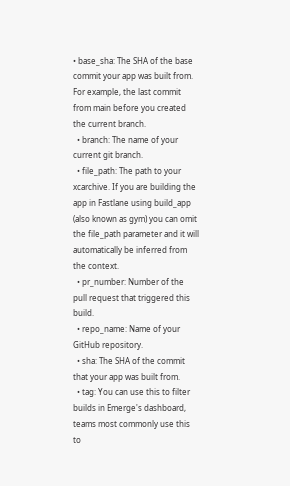• base_sha: The SHA of the base commit your app was built from. For example, the last commit from main before you created the current branch.
  • branch: The name of your current git branch.
  • file_path: The path to your xcarchive. If you are building the app in Fastlane using build_app (also known as gym) you can omit the file_path parameter and it will automatically be inferred from the context.
  • pr_number: Number of the pull request that triggered this build.
  • repo_name: Name of your GitHub repository.
  • sha: The SHA of the commit that your app was built from.
  • tag: You can use this to filter builds in Emerge's dashboard, teams most commonly use this to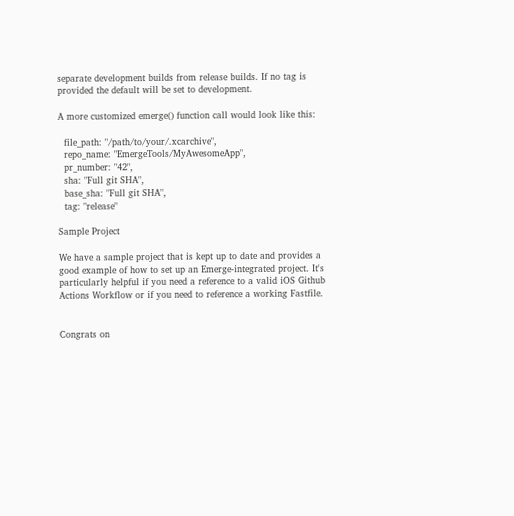separate development builds from release builds. If no tag is provided the default will be set to development.

A more customized emerge() function call would look like this:

  file_path: "/path/to/your/.xcarchive",
  repo_name: "EmergeTools/MyAwesomeApp",
  pr_number: "42",
  sha: "Full git SHA",
  base_sha: "Full git SHA",
  tag: "release"

Sample Project

We have a sample project that is kept up to date and provides a good example of how to set up an Emerge-integrated project. It's particularly helpful if you need a reference to a valid iOS Github Actions Workflow or if you need to reference a working Fastfile.


Congrats on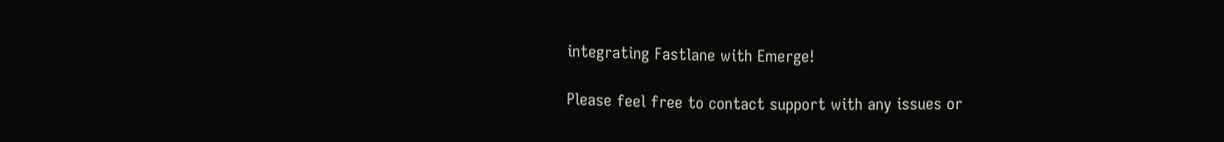integrating Fastlane with Emerge!

Please feel free to contact support with any issues or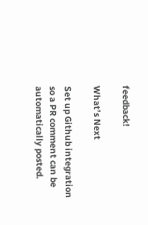feedback!

What’s Next

Set up Github integration so a PR comment can be automatically posted.